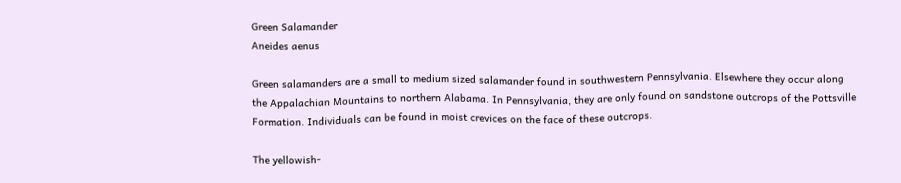Green Salamander
Aneides aenus

Green salamanders are a small to medium sized salamander found in southwestern Pennsylvania. Elsewhere they occur along the Appalachian Mountains to northern Alabama. In Pennsylvania, they are only found on sandstone outcrops of the Pottsville Formation. Individuals can be found in moist crevices on the face of these outcrops.

The yellowish-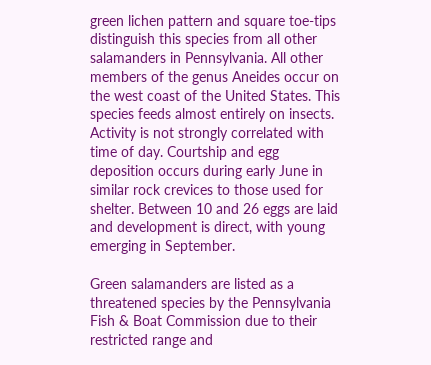green lichen pattern and square toe-tips distinguish this species from all other salamanders in Pennsylvania. All other members of the genus Aneides occur on the west coast of the United States. This species feeds almost entirely on insects. Activity is not strongly correlated with time of day. Courtship and egg deposition occurs during early June in similar rock crevices to those used for shelter. Between 10 and 26 eggs are laid and development is direct, with young emerging in September.

Green salamanders are listed as a threatened species by the Pennsylvania Fish & Boat Commission due to their restricted range and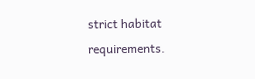strict habitat requirements.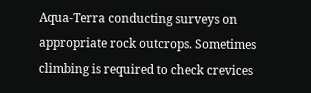Aqua-Terra conducting surveys on appropriate rock outcrops. Sometimes climbing is required to check crevices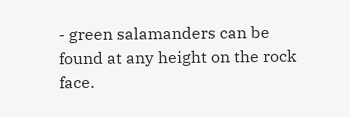- green salamanders can be found at any height on the rock face.